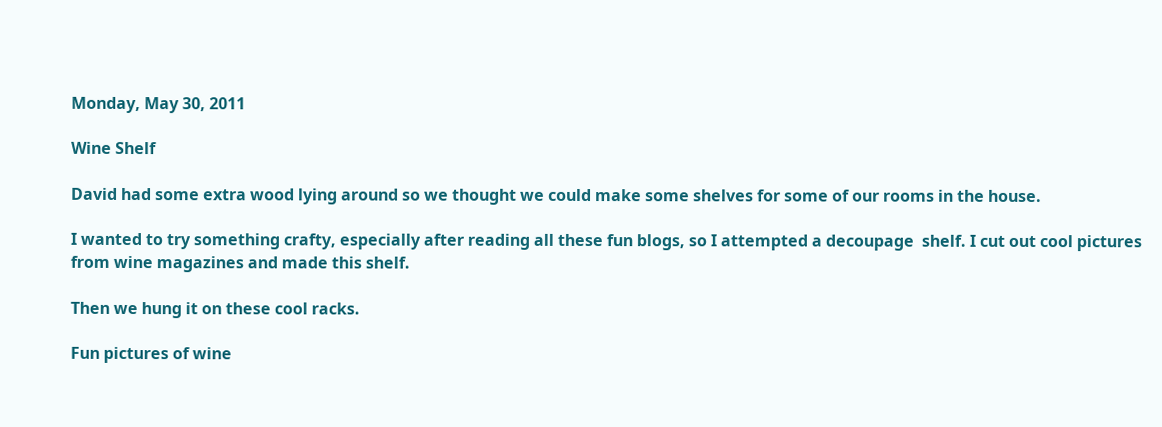Monday, May 30, 2011

Wine Shelf

David had some extra wood lying around so we thought we could make some shelves for some of our rooms in the house.

I wanted to try something crafty, especially after reading all these fun blogs, so I attempted a decoupage  shelf. I cut out cool pictures from wine magazines and made this shelf.

Then we hung it on these cool racks.

Fun pictures of wine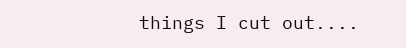things I cut out....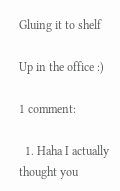Gluing it to shelf

Up in the office :)

1 comment:

  1. Haha I actually thought you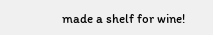made a shelf for wine!